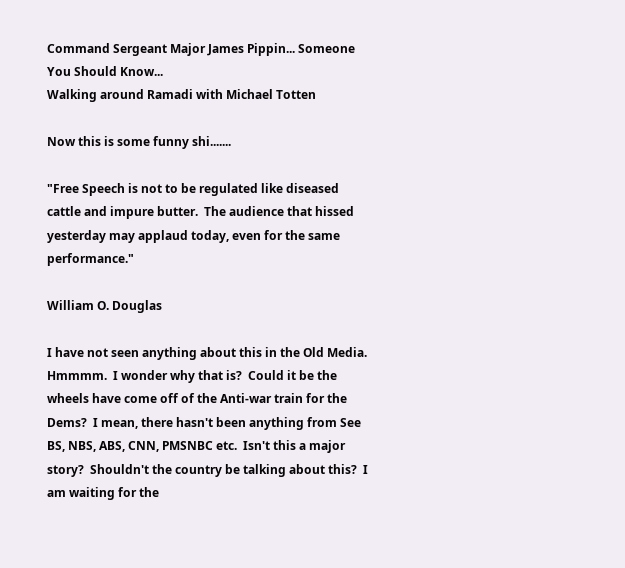Command Sergeant Major James Pippin... Someone You Should Know...
Walking around Ramadi with Michael Totten

Now this is some funny shi.......

"Free Speech is not to be regulated like diseased cattle and impure butter.  The audience that hissed yesterday may applaud today, even for the same performance."

William O. Douglas

I have not seen anything about this in the Old Media.  Hmmmm.  I wonder why that is?  Could it be the wheels have come off of the Anti-war train for the Dems?  I mean, there hasn't been anything from See BS, NBS, ABS, CNN, PMSNBC etc.  Isn't this a major story?  Shouldn't the country be talking about this?  I am waiting for the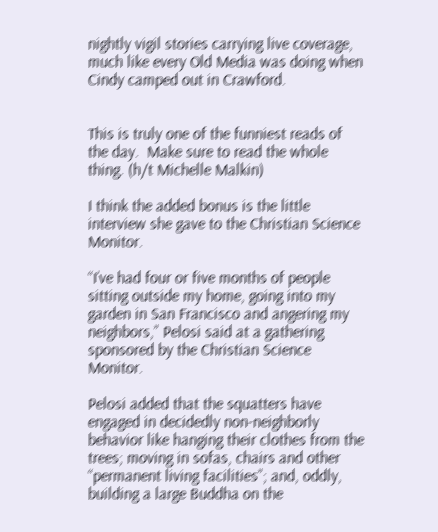nightly vigil stories carrying live coverage, much like every Old Media was doing when Cindy camped out in Crawford.


This is truly one of the funniest reads of the day.  Make sure to read the whole thing. (h/t Michelle Malkin)

I think the added bonus is the little interview she gave to the Christian Science Monitor.

“I’ve had four or five months of people sitting outside my home, going into my garden in San Francisco and angering my neighbors,” Pelosi said at a gathering sponsored by the Christian Science Monitor.

Pelosi added that the squatters have engaged in decidedly non-neighborly behavior like hanging their clothes from the trees; moving in sofas, chairs and other “permanent living facilities”; and, oddly, building a large Buddha on the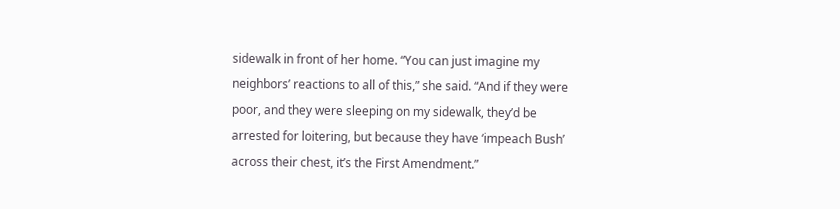sidewalk in front of her home. “You can just imagine my neighbors’ reactions to all of this,” she said. “And if they were poor, and they were sleeping on my sidewalk, they’d be arrested for loitering, but because they have ‘impeach Bush’ across their chest, it’s the First Amendment.”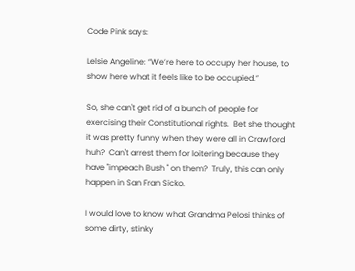Code Pink says:

Lelsie Angeline: “We’re here to occupy her house, to show here what it feels like to be occupied.”

So, she can't get rid of a bunch of people for exercising their Constitutional rights.  Bet she thought it was pretty funny when they were all in Crawford huh?  Can't arrest them for loitering because they have "impeach Bush " on them?  Truly, this can only happen in San Fran Sicko.

I would love to know what Grandma Pelosi thinks of some dirty, stinky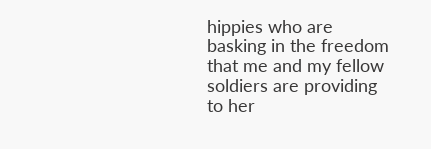hippies who are basking in the freedom that me and my fellow soldiers are providing to her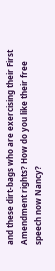and these dirt-bags who are exercising their First Amendment rights? How do you like their free speech now Nancy?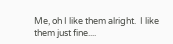Me, oh I like them alright.  I like them just fine....